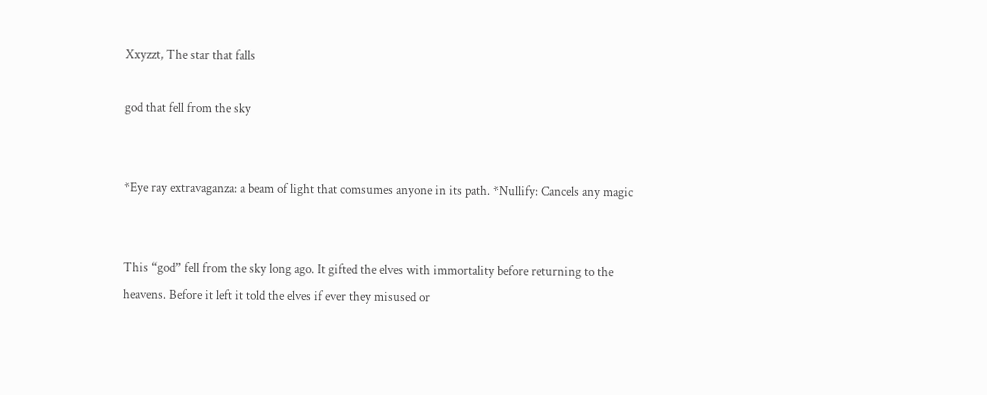Xxyzzt, The star that falls

god that fell from the sky


*Eye ray extravaganza: a beam of light that comsumes anyone in its path. *Nullify: Cancels any magic


This “god” fell from the sky long ago. It gifted the elves with immortality before returning to the heavens. Before it left it told the elves if ever they misused or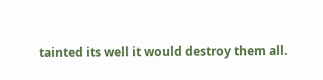tainted its well it would destroy them all.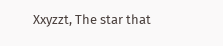Xxyzzt, The star that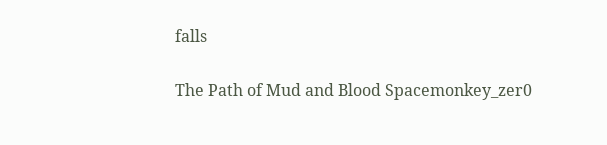falls

The Path of Mud and Blood Spacemonkey_zer0